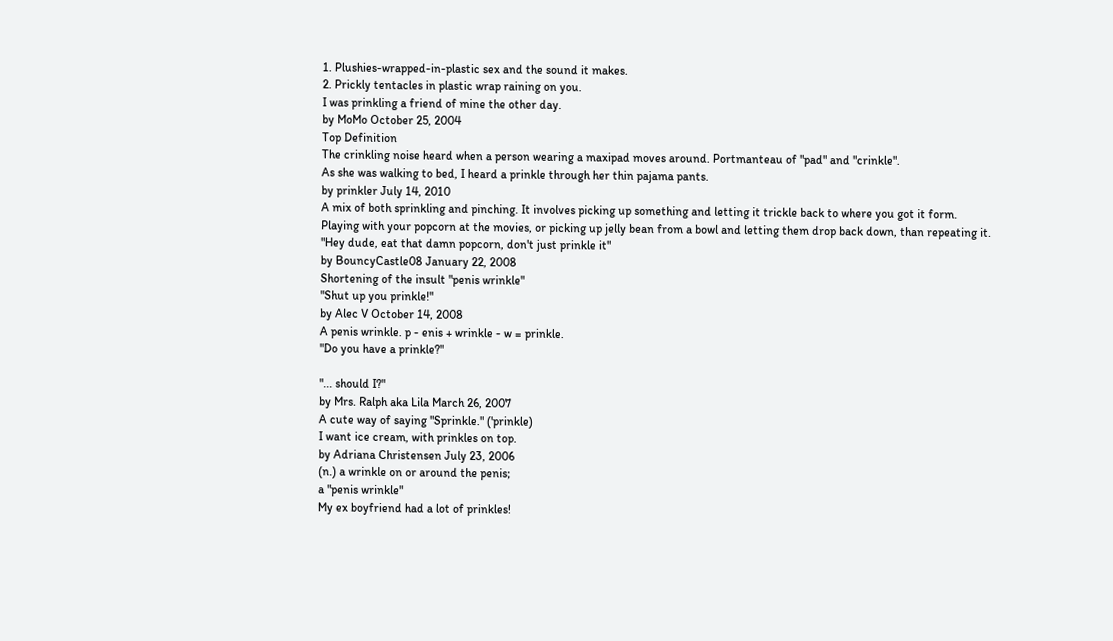1. Plushies-wrapped-in-plastic sex and the sound it makes.
2. Prickly tentacles in plastic wrap raining on you.
I was prinkling a friend of mine the other day.
by MoMo October 25, 2004
Top Definition
The crinkling noise heard when a person wearing a maxipad moves around. Portmanteau of "pad" and "crinkle".
As she was walking to bed, I heard a prinkle through her thin pajama pants.
by prinkler July 14, 2010
A mix of both sprinkling and pinching. It involves picking up something and letting it trickle back to where you got it form.
Playing with your popcorn at the movies, or picking up jelly bean from a bowl and letting them drop back down, than repeating it.
"Hey dude, eat that damn popcorn, don't just prinkle it"
by BouncyCastle08 January 22, 2008
Shortening of the insult "penis wrinkle"
"Shut up you prinkle!"
by Alec V October 14, 2008
A penis wrinkle. p - enis + wrinkle - w = prinkle.
"Do you have a prinkle?"

"... should I?"
by Mrs. Ralph aka Lila March 26, 2007
A cute way of saying "Sprinkle." ('prinkle)
I want ice cream, with prinkles on top.
by Adriana Christensen July 23, 2006
(n.) a wrinkle on or around the penis;
a "penis wrinkle"
My ex boyfriend had a lot of prinkles!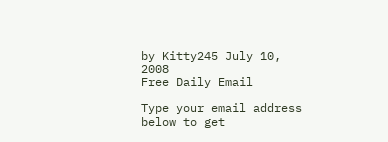by Kitty245 July 10, 2008
Free Daily Email

Type your email address below to get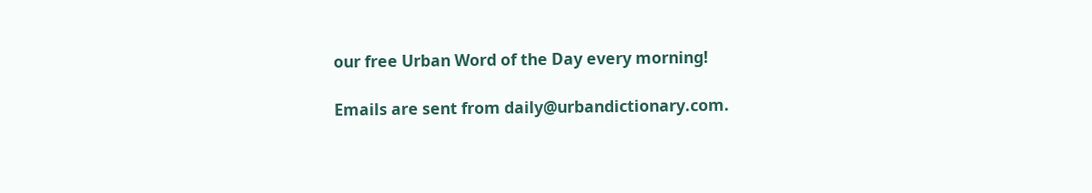our free Urban Word of the Day every morning!

Emails are sent from daily@urbandictionary.com.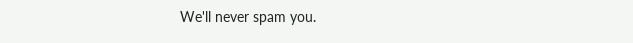We'll never spam you.